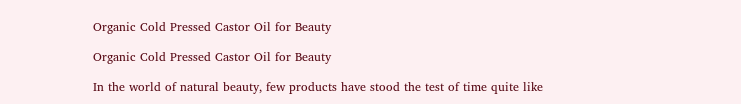Organic Cold Pressed Castor Oil for Beauty

Organic Cold Pressed Castor Oil for Beauty

In the world of natural beauty, few products have stood the test of time quite like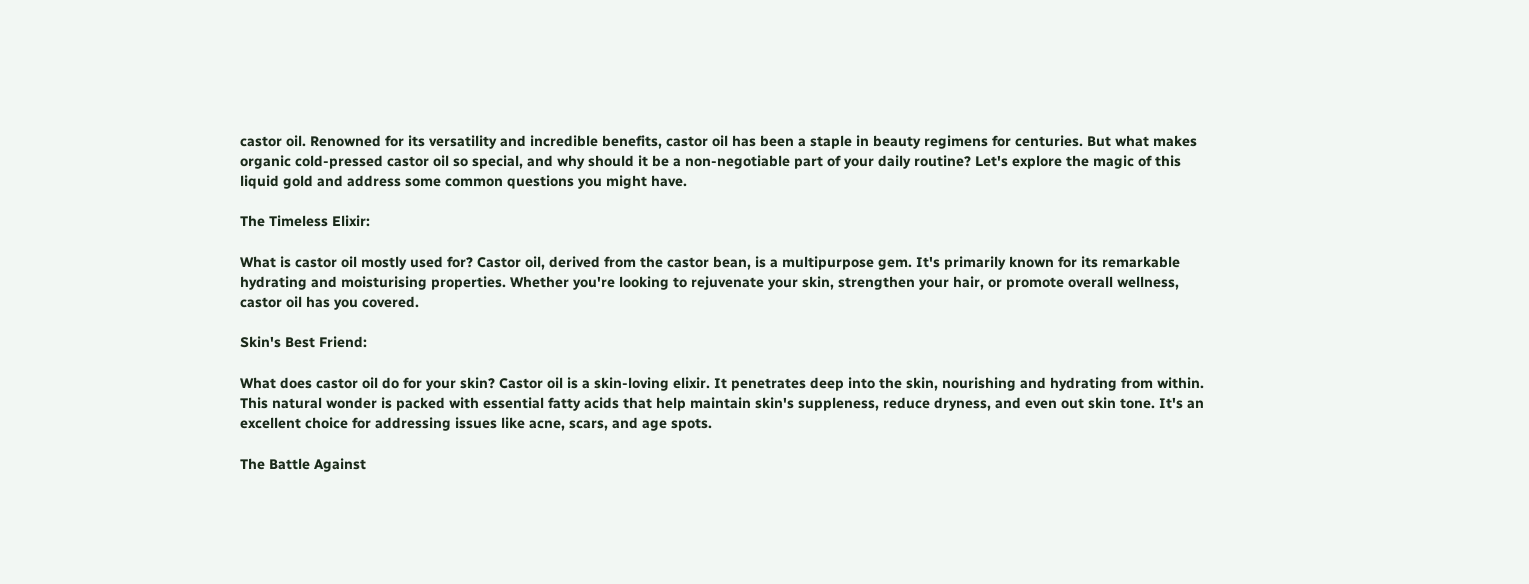castor oil. Renowned for its versatility and incredible benefits, castor oil has been a staple in beauty regimens for centuries. But what makes organic cold-pressed castor oil so special, and why should it be a non-negotiable part of your daily routine? Let's explore the magic of this liquid gold and address some common questions you might have.

The Timeless Elixir:

What is castor oil mostly used for? Castor oil, derived from the castor bean, is a multipurpose gem. It's primarily known for its remarkable hydrating and moisturising properties. Whether you're looking to rejuvenate your skin, strengthen your hair, or promote overall wellness, castor oil has you covered.

Skin's Best Friend:

What does castor oil do for your skin? Castor oil is a skin-loving elixir. It penetrates deep into the skin, nourishing and hydrating from within. This natural wonder is packed with essential fatty acids that help maintain skin's suppleness, reduce dryness, and even out skin tone. It's an excellent choice for addressing issues like acne, scars, and age spots.

The Battle Against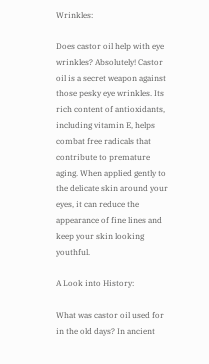Wrinkles:

Does castor oil help with eye wrinkles? Absolutely! Castor oil is a secret weapon against those pesky eye wrinkles. Its rich content of antioxidants, including vitamin E, helps combat free radicals that contribute to premature aging. When applied gently to the delicate skin around your eyes, it can reduce the appearance of fine lines and keep your skin looking youthful.

A Look into History:

What was castor oil used for in the old days? In ancient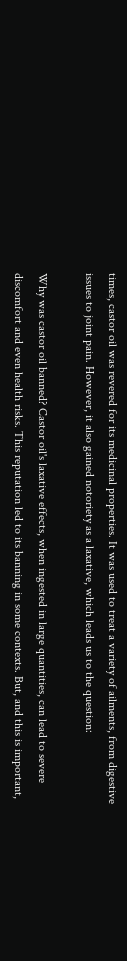times, castor oil was revered for its medicinal properties. It was used to treat a variety of ailments, from digestive issues to joint pain. However, it also gained notoriety as a laxative, which leads us to the question:

Why was castor oil banned? Castor oil's laxative effects, when ingested in large quantities, can lead to severe discomfort and even health risks. This reputation led to its banning in some contexts. But, and this is important,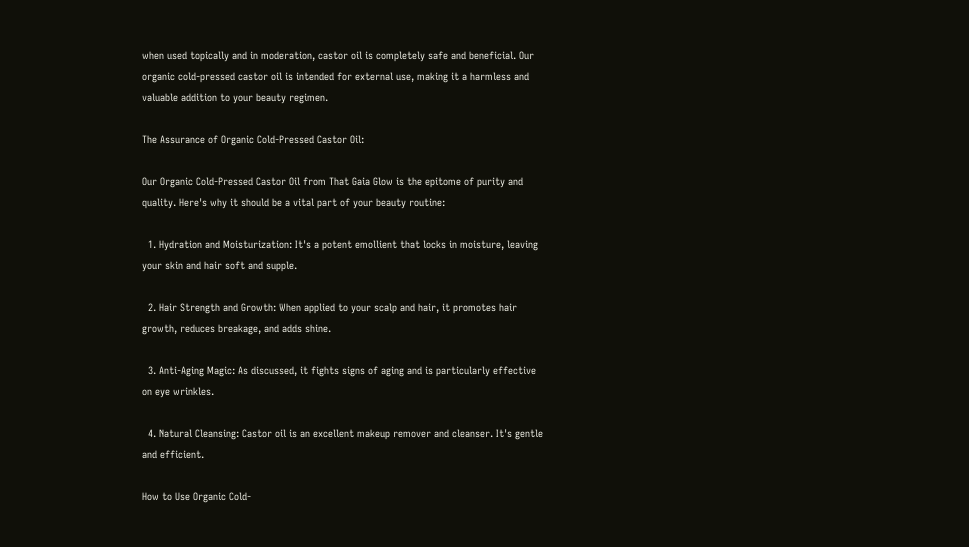when used topically and in moderation, castor oil is completely safe and beneficial. Our organic cold-pressed castor oil is intended for external use, making it a harmless and valuable addition to your beauty regimen.

The Assurance of Organic Cold-Pressed Castor Oil:

Our Organic Cold-Pressed Castor Oil from That Gaia Glow is the epitome of purity and quality. Here's why it should be a vital part of your beauty routine:

  1. Hydration and Moisturization: It's a potent emollient that locks in moisture, leaving your skin and hair soft and supple.

  2. Hair Strength and Growth: When applied to your scalp and hair, it promotes hair growth, reduces breakage, and adds shine.

  3. Anti-Aging Magic: As discussed, it fights signs of aging and is particularly effective on eye wrinkles.

  4. Natural Cleansing: Castor oil is an excellent makeup remover and cleanser. It's gentle and efficient.

How to Use Organic Cold-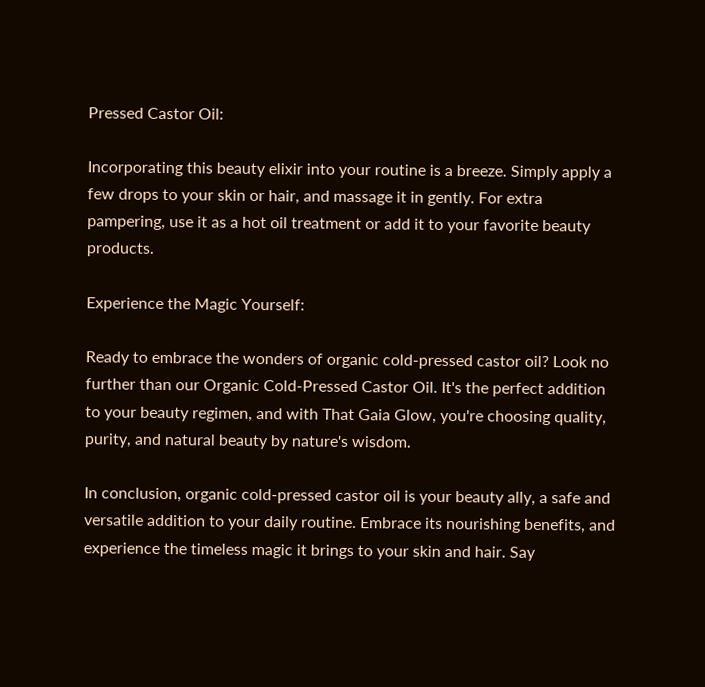Pressed Castor Oil:

Incorporating this beauty elixir into your routine is a breeze. Simply apply a few drops to your skin or hair, and massage it in gently. For extra pampering, use it as a hot oil treatment or add it to your favorite beauty products.

Experience the Magic Yourself:

Ready to embrace the wonders of organic cold-pressed castor oil? Look no further than our Organic Cold-Pressed Castor Oil. It's the perfect addition to your beauty regimen, and with That Gaia Glow, you're choosing quality, purity, and natural beauty by nature's wisdom.

In conclusion, organic cold-pressed castor oil is your beauty ally, a safe and versatile addition to your daily routine. Embrace its nourishing benefits, and experience the timeless magic it brings to your skin and hair. Say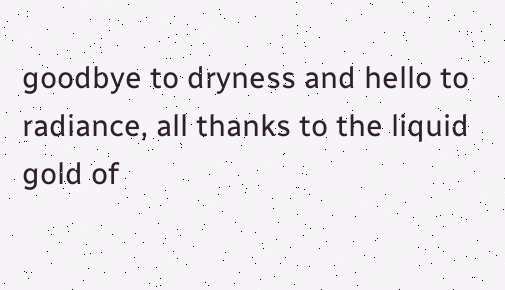goodbye to dryness and hello to radiance, all thanks to the liquid gold of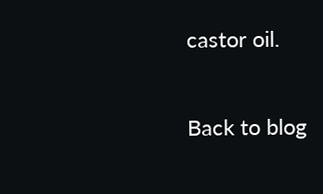castor oil.

Back to blog